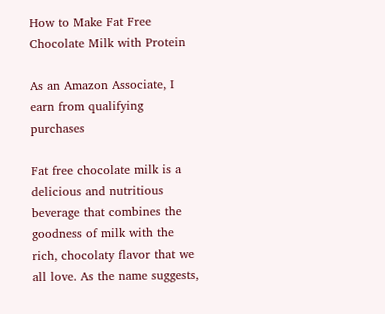How to Make Fat Free Chocolate Milk with Protein

As an Amazon Associate, I earn from qualifying purchases

Fat free chocolate milk is a delicious and nutritious beverage that combines the goodness of milk with the rich, chocolaty flavor that we all love. As the name suggests,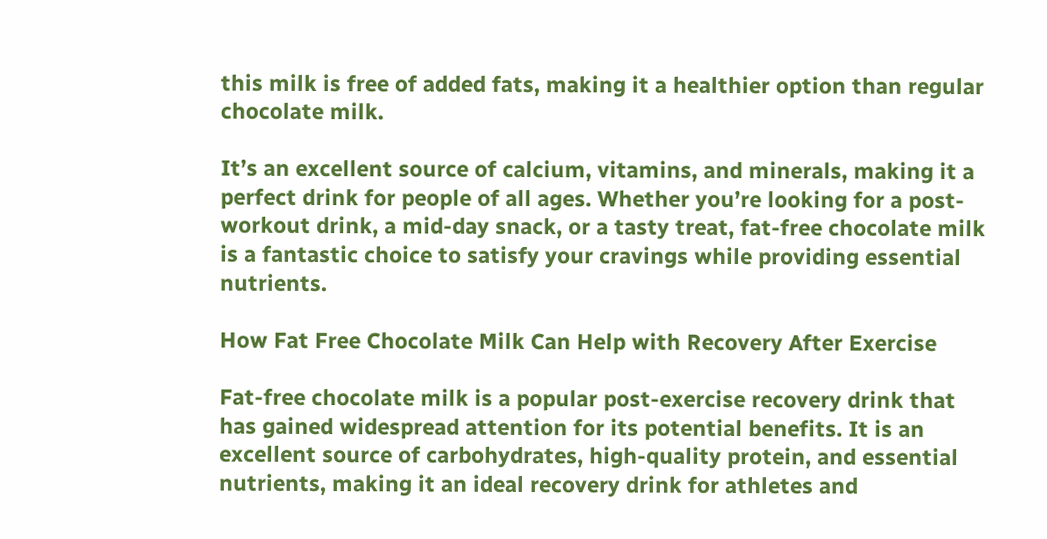this milk is free of added fats, making it a healthier option than regular chocolate milk.

It’s an excellent source of calcium, vitamins, and minerals, making it a perfect drink for people of all ages. Whether you’re looking for a post-workout drink, a mid-day snack, or a tasty treat, fat-free chocolate milk is a fantastic choice to satisfy your cravings while providing essential nutrients.

How Fat Free Chocolate Milk Can Help with Recovery After Exercise

Fat-free chocolate milk is a popular post-exercise recovery drink that has gained widespread attention for its potential benefits. It is an excellent source of carbohydrates, high-quality protein, and essential nutrients, making it an ideal recovery drink for athletes and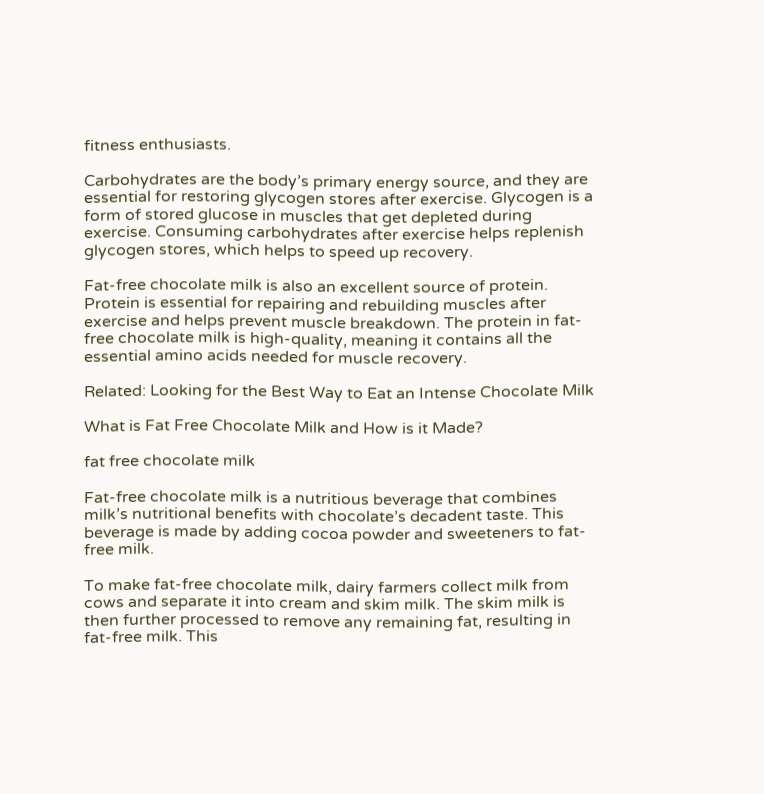fitness enthusiasts.

Carbohydrates are the body’s primary energy source, and they are essential for restoring glycogen stores after exercise. Glycogen is a form of stored glucose in muscles that get depleted during exercise. Consuming carbohydrates after exercise helps replenish glycogen stores, which helps to speed up recovery.

Fat-free chocolate milk is also an excellent source of protein. Protein is essential for repairing and rebuilding muscles after exercise and helps prevent muscle breakdown. The protein in fat-free chocolate milk is high-quality, meaning it contains all the essential amino acids needed for muscle recovery.

Related: Looking for the Best Way to Eat an Intense Chocolate Milk

What is Fat Free Chocolate Milk and How is it Made?

fat free chocolate milk

Fat-free chocolate milk is a nutritious beverage that combines milk’s nutritional benefits with chocolate’s decadent taste. This beverage is made by adding cocoa powder and sweeteners to fat-free milk.

To make fat-free chocolate milk, dairy farmers collect milk from cows and separate it into cream and skim milk. The skim milk is then further processed to remove any remaining fat, resulting in fat-free milk. This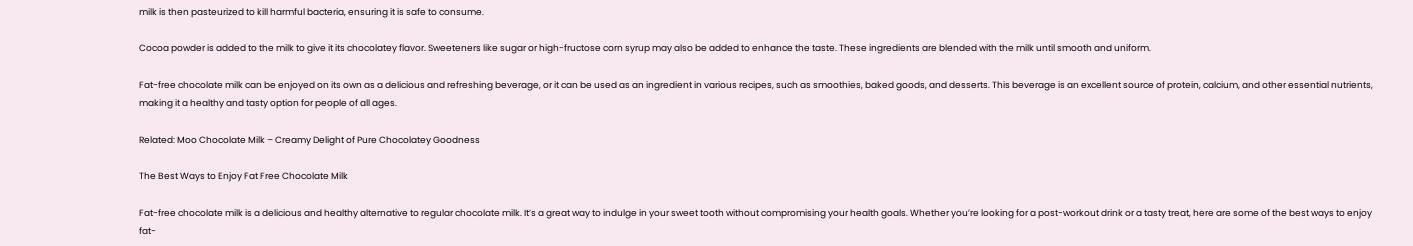milk is then pasteurized to kill harmful bacteria, ensuring it is safe to consume.

Cocoa powder is added to the milk to give it its chocolatey flavor. Sweeteners like sugar or high-fructose corn syrup may also be added to enhance the taste. These ingredients are blended with the milk until smooth and uniform.

Fat-free chocolate milk can be enjoyed on its own as a delicious and refreshing beverage, or it can be used as an ingredient in various recipes, such as smoothies, baked goods, and desserts. This beverage is an excellent source of protein, calcium, and other essential nutrients, making it a healthy and tasty option for people of all ages.

Related: Moo Chocolate Milk – Creamy Delight of Pure Chocolatey Goodness

The Best Ways to Enjoy Fat Free Chocolate Milk

Fat-free chocolate milk is a delicious and healthy alternative to regular chocolate milk. It’s a great way to indulge in your sweet tooth without compromising your health goals. Whether you’re looking for a post-workout drink or a tasty treat, here are some of the best ways to enjoy fat-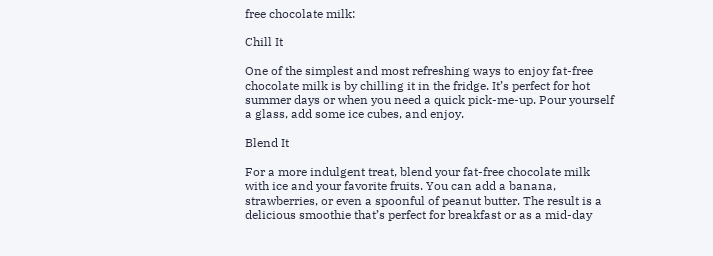free chocolate milk:

Chill It

One of the simplest and most refreshing ways to enjoy fat-free chocolate milk is by chilling it in the fridge. It’s perfect for hot summer days or when you need a quick pick-me-up. Pour yourself a glass, add some ice cubes, and enjoy.

Blend It

For a more indulgent treat, blend your fat-free chocolate milk with ice and your favorite fruits. You can add a banana, strawberries, or even a spoonful of peanut butter. The result is a delicious smoothie that’s perfect for breakfast or as a mid-day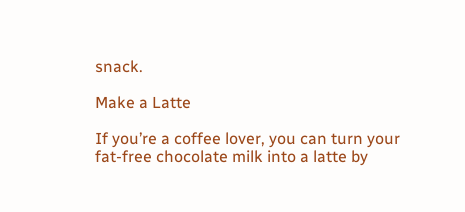snack.

Make a Latte

If you’re a coffee lover, you can turn your fat-free chocolate milk into a latte by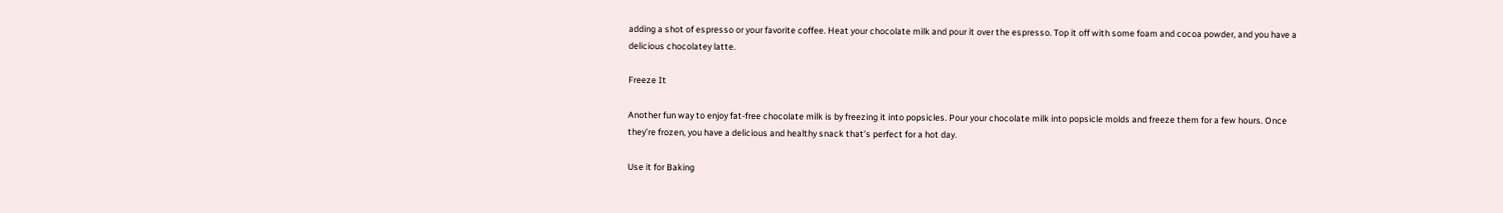adding a shot of espresso or your favorite coffee. Heat your chocolate milk and pour it over the espresso. Top it off with some foam and cocoa powder, and you have a delicious chocolatey latte.

Freeze It

Another fun way to enjoy fat-free chocolate milk is by freezing it into popsicles. Pour your chocolate milk into popsicle molds and freeze them for a few hours. Once they’re frozen, you have a delicious and healthy snack that’s perfect for a hot day.

Use it for Baking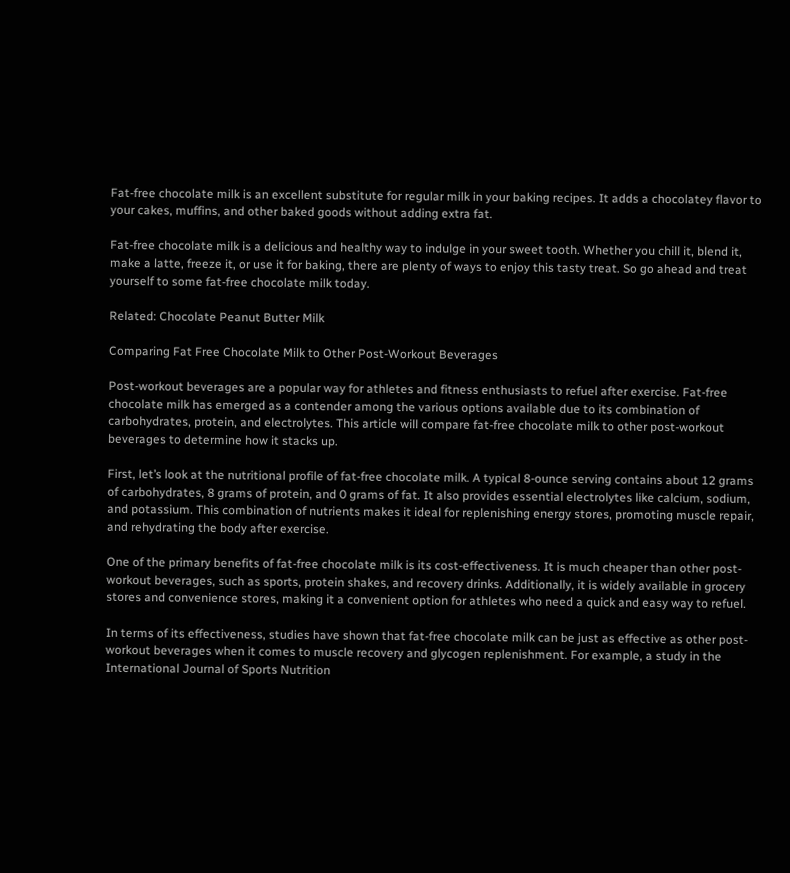Fat-free chocolate milk is an excellent substitute for regular milk in your baking recipes. It adds a chocolatey flavor to your cakes, muffins, and other baked goods without adding extra fat.

Fat-free chocolate milk is a delicious and healthy way to indulge in your sweet tooth. Whether you chill it, blend it, make a latte, freeze it, or use it for baking, there are plenty of ways to enjoy this tasty treat. So go ahead and treat yourself to some fat-free chocolate milk today.

Related: Chocolate Peanut Butter Milk

Comparing Fat Free Chocolate Milk to Other Post-Workout Beverages

Post-workout beverages are a popular way for athletes and fitness enthusiasts to refuel after exercise. Fat-free chocolate milk has emerged as a contender among the various options available due to its combination of carbohydrates, protein, and electrolytes. This article will compare fat-free chocolate milk to other post-workout beverages to determine how it stacks up.

First, let’s look at the nutritional profile of fat-free chocolate milk. A typical 8-ounce serving contains about 12 grams of carbohydrates, 8 grams of protein, and 0 grams of fat. It also provides essential electrolytes like calcium, sodium, and potassium. This combination of nutrients makes it ideal for replenishing energy stores, promoting muscle repair, and rehydrating the body after exercise.

One of the primary benefits of fat-free chocolate milk is its cost-effectiveness. It is much cheaper than other post-workout beverages, such as sports, protein shakes, and recovery drinks. Additionally, it is widely available in grocery stores and convenience stores, making it a convenient option for athletes who need a quick and easy way to refuel.

In terms of its effectiveness, studies have shown that fat-free chocolate milk can be just as effective as other post-workout beverages when it comes to muscle recovery and glycogen replenishment. For example, a study in the International Journal of Sports Nutrition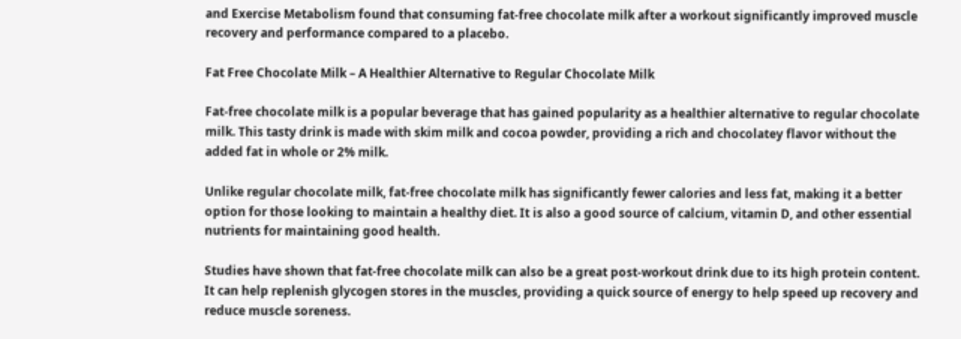and Exercise Metabolism found that consuming fat-free chocolate milk after a workout significantly improved muscle recovery and performance compared to a placebo.

Fat Free Chocolate Milk – A Healthier Alternative to Regular Chocolate Milk

Fat-free chocolate milk is a popular beverage that has gained popularity as a healthier alternative to regular chocolate milk. This tasty drink is made with skim milk and cocoa powder, providing a rich and chocolatey flavor without the added fat in whole or 2% milk.

Unlike regular chocolate milk, fat-free chocolate milk has significantly fewer calories and less fat, making it a better option for those looking to maintain a healthy diet. It is also a good source of calcium, vitamin D, and other essential nutrients for maintaining good health.

Studies have shown that fat-free chocolate milk can also be a great post-workout drink due to its high protein content. It can help replenish glycogen stores in the muscles, providing a quick source of energy to help speed up recovery and reduce muscle soreness.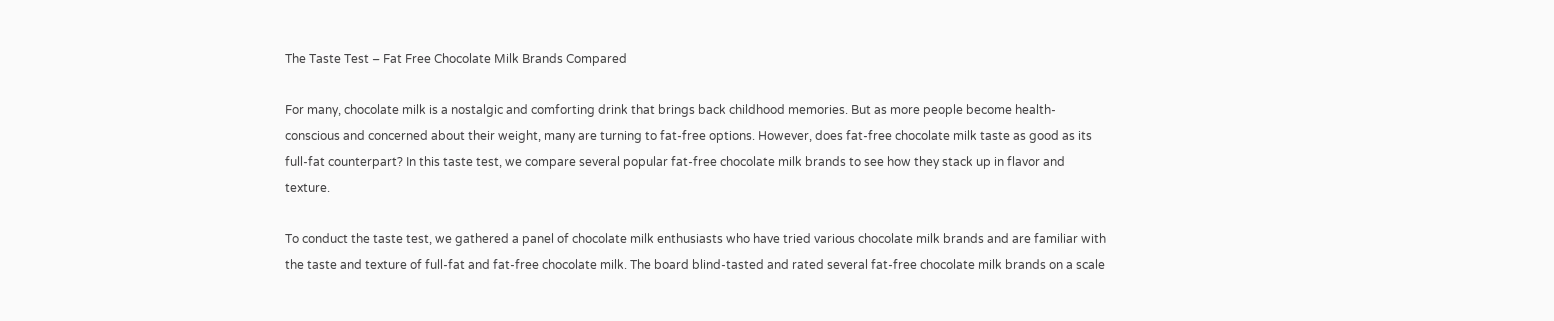The Taste Test – Fat Free Chocolate Milk Brands Compared

For many, chocolate milk is a nostalgic and comforting drink that brings back childhood memories. But as more people become health-conscious and concerned about their weight, many are turning to fat-free options. However, does fat-free chocolate milk taste as good as its full-fat counterpart? In this taste test, we compare several popular fat-free chocolate milk brands to see how they stack up in flavor and texture.

To conduct the taste test, we gathered a panel of chocolate milk enthusiasts who have tried various chocolate milk brands and are familiar with the taste and texture of full-fat and fat-free chocolate milk. The board blind-tasted and rated several fat-free chocolate milk brands on a scale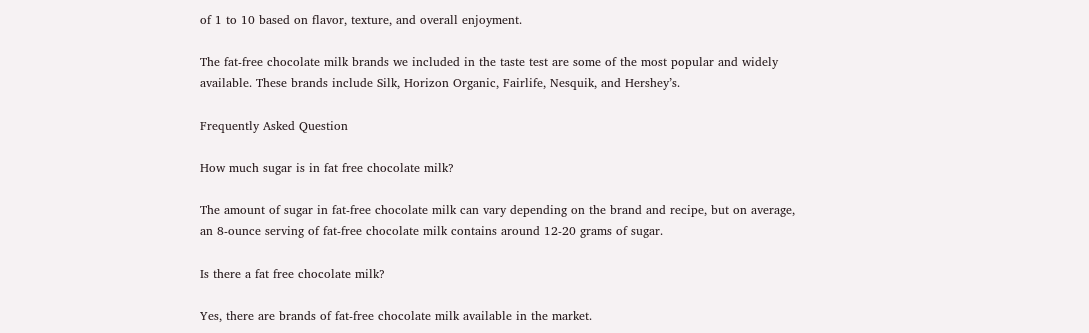of 1 to 10 based on flavor, texture, and overall enjoyment.

The fat-free chocolate milk brands we included in the taste test are some of the most popular and widely available. These brands include Silk, Horizon Organic, Fairlife, Nesquik, and Hershey’s.

Frequently Asked Question

How much sugar is in fat free chocolate milk?

The amount of sugar in fat-free chocolate milk can vary depending on the brand and recipe, but on average, an 8-ounce serving of fat-free chocolate milk contains around 12-20 grams of sugar.

Is there a fat free chocolate milk?

Yes, there are brands of fat-free chocolate milk available in the market.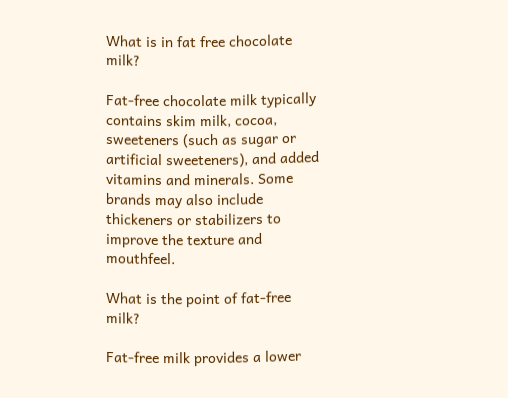What is in fat free chocolate milk?

Fat-free chocolate milk typically contains skim milk, cocoa, sweeteners (such as sugar or artificial sweeteners), and added vitamins and minerals. Some brands may also include thickeners or stabilizers to improve the texture and mouthfeel.

What is the point of fat-free milk?

Fat-free milk provides a lower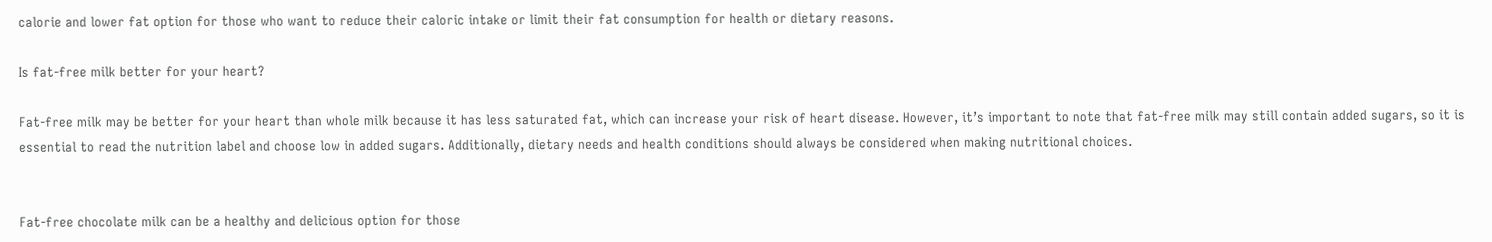calorie and lower fat option for those who want to reduce their caloric intake or limit their fat consumption for health or dietary reasons.

Is fat-free milk better for your heart?

Fat-free milk may be better for your heart than whole milk because it has less saturated fat, which can increase your risk of heart disease. However, it’s important to note that fat-free milk may still contain added sugars, so it is essential to read the nutrition label and choose low in added sugars. Additionally, dietary needs and health conditions should always be considered when making nutritional choices.


Fat-free chocolate milk can be a healthy and delicious option for those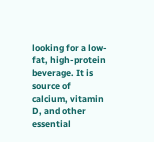looking for a low-fat, high-protein beverage. It is source of calcium, vitamin D, and other essential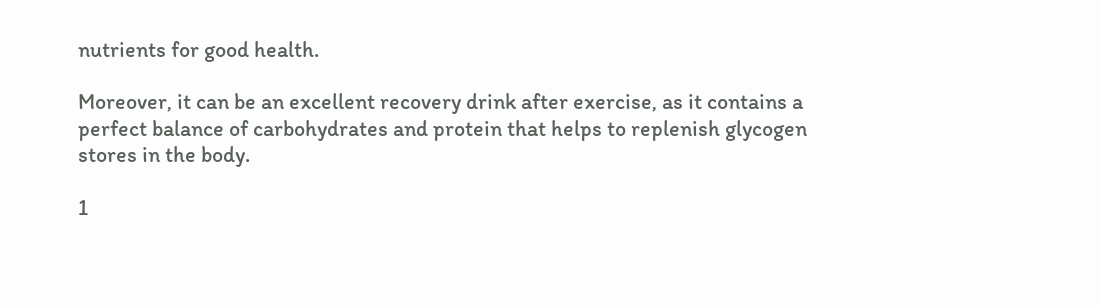nutrients for good health.

Moreover, it can be an excellent recovery drink after exercise, as it contains a perfect balance of carbohydrates and protein that helps to replenish glycogen stores in the body.

1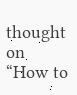thought on “How to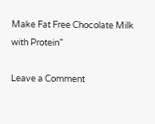Make Fat Free Chocolate Milk with Protein”

Leave a Comment